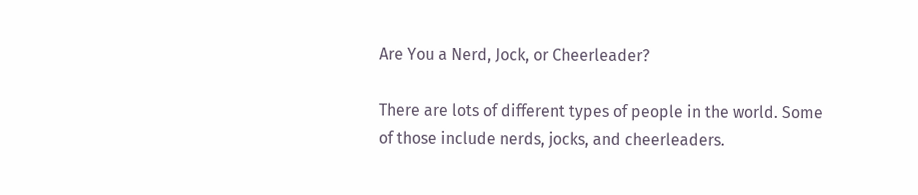Are You a Nerd, Jock, or Cheerleader?

There are lots of different types of people in the world. Some of those include nerds, jocks, and cheerleaders.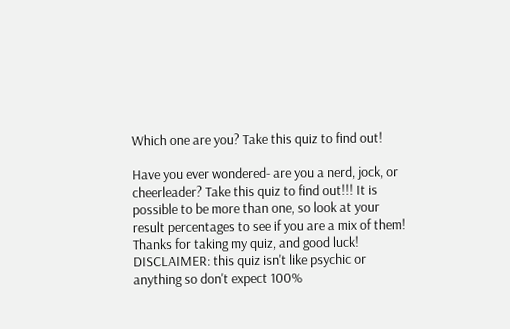Which one are you? Take this quiz to find out!

Have you ever wondered- are you a nerd, jock, or cheerleader? Take this quiz to find out!!! It is possible to be more than one, so look at your result percentages to see if you are a mix of them! Thanks for taking my quiz, and good luck! DISCLAIMER: this quiz isn't like psychic or anything so don't expect 100%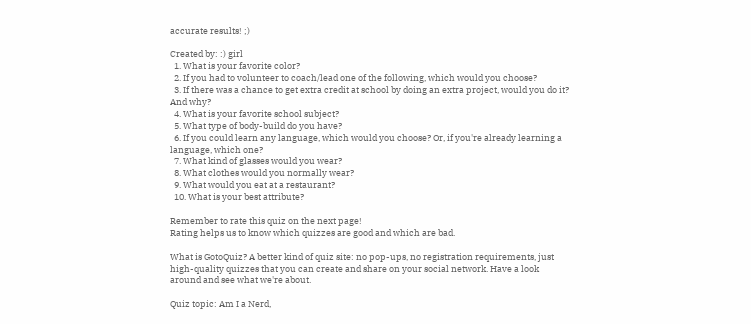accurate results! ;)

Created by: :) girl
  1. What is your favorite color?
  2. If you had to volunteer to coach/lead one of the following, which would you choose?
  3. If there was a chance to get extra credit at school by doing an extra project, would you do it? And why?
  4. What is your favorite school subject?
  5. What type of body-build do you have?
  6. If you could learn any language, which would you choose? Or, if you're already learning a language, which one?
  7. What kind of glasses would you wear?
  8. What clothes would you normally wear?
  9. What would you eat at a restaurant?
  10. What is your best attribute?

Remember to rate this quiz on the next page!
Rating helps us to know which quizzes are good and which are bad.

What is GotoQuiz? A better kind of quiz site: no pop-ups, no registration requirements, just high-quality quizzes that you can create and share on your social network. Have a look around and see what we're about.

Quiz topic: Am I a Nerd,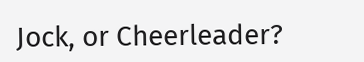Jock, or Cheerleader?